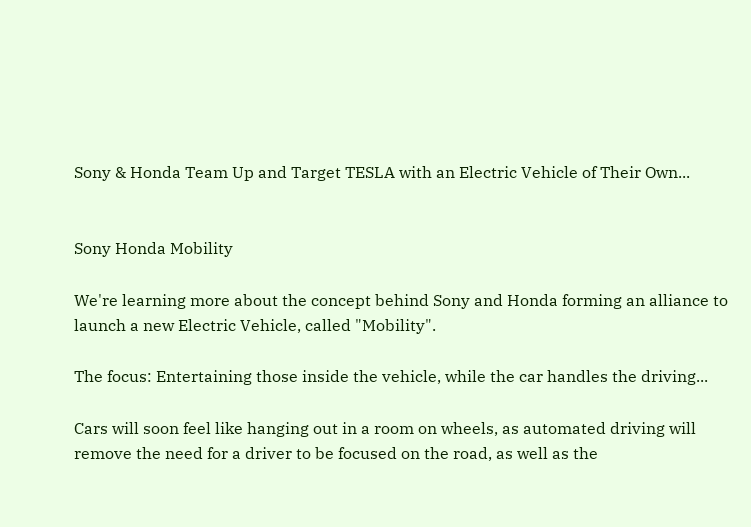Sony & Honda Team Up and Target TESLA with an Electric Vehicle of Their Own...


Sony Honda Mobility

We're learning more about the concept behind Sony and Honda forming an alliance to launch a new Electric Vehicle, called "Mobility".

The focus: Entertaining those inside the vehicle, while the car handles the driving...

Cars will soon feel like hanging out in a room on wheels, as automated driving will remove the need for a driver to be focused on the road, as well as the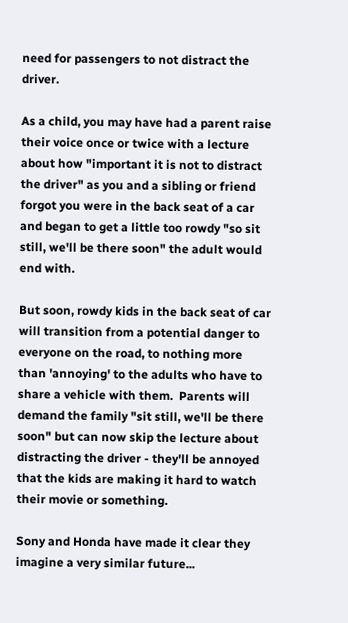need for passengers to not distract the driver.

As a child, you may have had a parent raise their voice once or twice with a lecture about how "important it is not to distract the driver" as you and a sibling or friend forgot you were in the back seat of a car and began to get a little too rowdy "so sit still, we'll be there soon" the adult would end with.

But soon, rowdy kids in the back seat of car will transition from a potential danger to everyone on the road, to nothing more than 'annoying' to the adults who have to share a vehicle with them.  Parents will demand the family "sit still, we'll be there soon" but can now skip the lecture about distracting the driver - they'll be annoyed that the kids are making it hard to watch their movie or something.

Sony and Honda have made it clear they imagine a very similar future...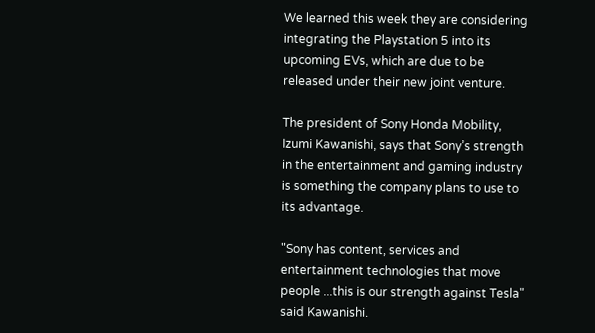We learned this week they are considering integrating the Playstation 5 into its upcoming EVs, which are due to be released under their new joint venture.

The president of Sony Honda Mobility, Izumi Kawanishi, says that Sony’s strength in the entertainment and gaming industry is something the company plans to use to its advantage.

"Sony has content, services and entertainment technologies that move people ...this is our strength against Tesla" said Kawanishi.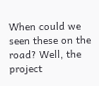When could we seen these on the road? Well, the project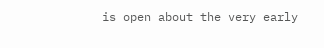is open about the very early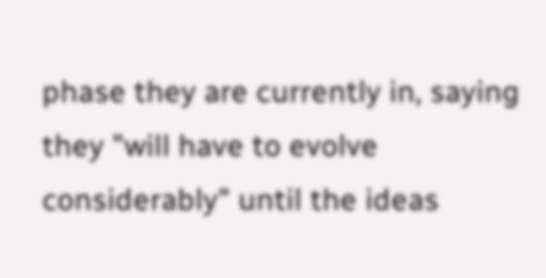phase they are currently in, saying they "will have to evolve considerably" until the ideas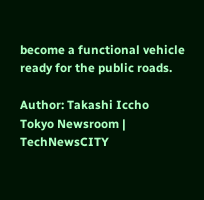become a functional vehicle ready for the public roads.

Author: Takashi Iccho
Tokyo Newsroom | TechNewsCITY